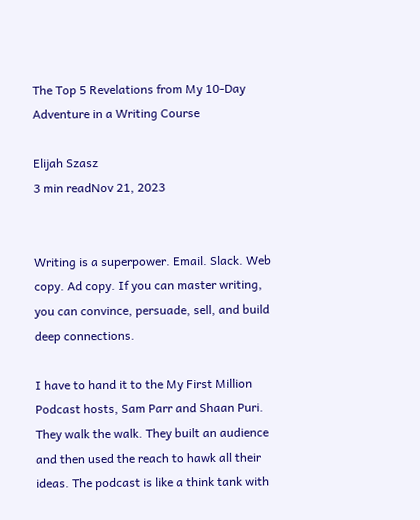The Top 5 Revelations from My 10-Day Adventure in a Writing Course

Elijah Szasz
3 min readNov 21, 2023


Writing is a superpower. Email. Slack. Web copy. Ad copy. If you can master writing, you can convince, persuade, sell, and build deep connections.

I have to hand it to the My First Million Podcast hosts, Sam Parr and Shaan Puri. They walk the walk. They built an audience and then used the reach to hawk all their ideas. The podcast is like a think tank with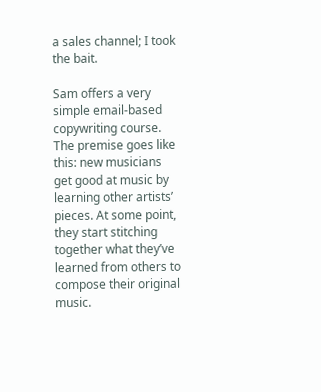a sales channel; I took the bait.

Sam offers a very simple email-based copywriting course. The premise goes like this: new musicians get good at music by learning other artists’ pieces. At some point, they start stitching together what they’ve learned from others to compose their original music.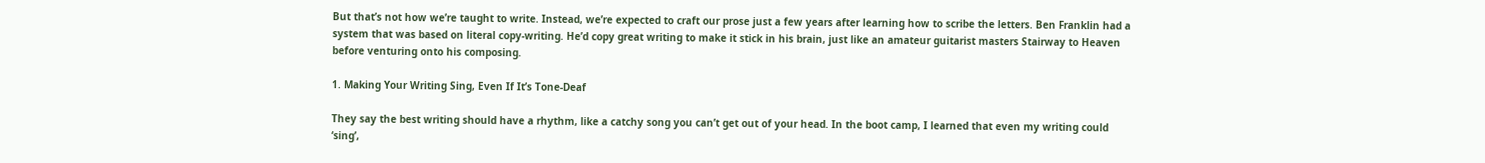But that’s not how we’re taught to write. Instead, we’re expected to craft our prose just a few years after learning how to scribe the letters. Ben Franklin had a system that was based on literal copy-writing. He’d copy great writing to make it stick in his brain, just like an amateur guitarist masters Stairway to Heaven before venturing onto his composing.

1. Making Your Writing Sing, Even If It’s Tone-Deaf

They say the best writing should have a rhythm, like a catchy song you can’t get out of your head. In the boot camp, I learned that even my writing could ‘sing’,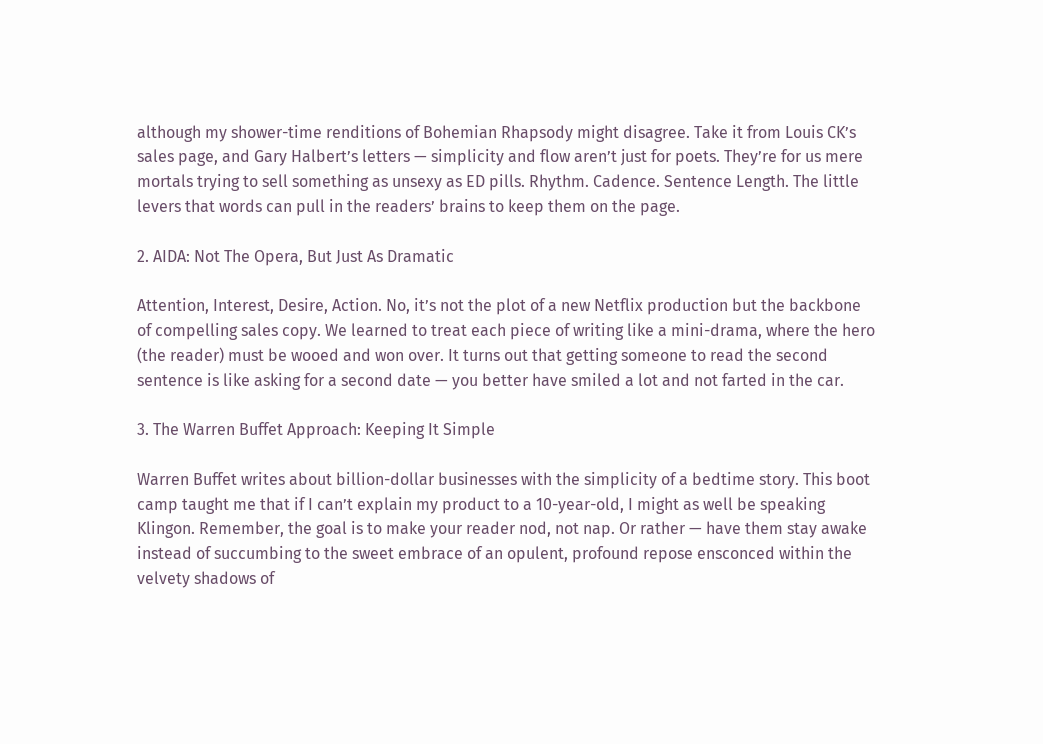although my shower-time renditions of Bohemian Rhapsody might disagree. Take it from Louis CK’s sales page, and Gary Halbert’s letters — simplicity and flow aren’t just for poets. They’re for us mere mortals trying to sell something as unsexy as ED pills. Rhythm. Cadence. Sentence Length. The little levers that words can pull in the readers’ brains to keep them on the page.

2. AIDA: Not The Opera, But Just As Dramatic

Attention, Interest, Desire, Action. No, it’s not the plot of a new Netflix production but the backbone of compelling sales copy. We learned to treat each piece of writing like a mini-drama, where the hero (the reader) must be wooed and won over. It turns out that getting someone to read the second sentence is like asking for a second date — you better have smiled a lot and not farted in the car.

3. The Warren Buffet Approach: Keeping It Simple

Warren Buffet writes about billion-dollar businesses with the simplicity of a bedtime story. This boot camp taught me that if I can’t explain my product to a 10-year-old, I might as well be speaking Klingon. Remember, the goal is to make your reader nod, not nap. Or rather — have them stay awake instead of succumbing to the sweet embrace of an opulent, profound repose ensconced within the velvety shadows of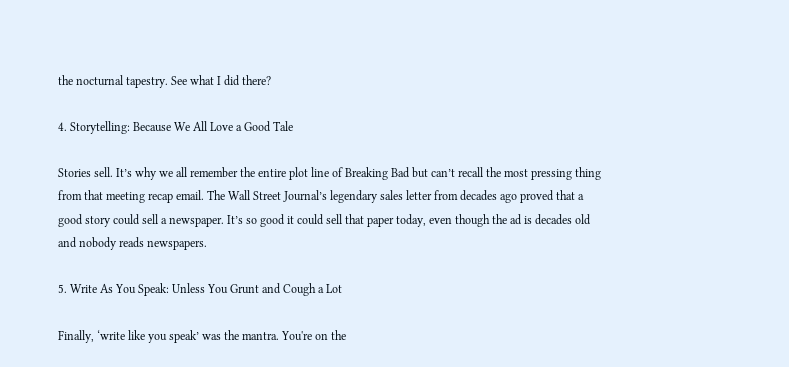the nocturnal tapestry. See what I did there?

4. Storytelling: Because We All Love a Good Tale

Stories sell. It’s why we all remember the entire plot line of Breaking Bad but can’t recall the most pressing thing from that meeting recap email. The Wall Street Journal’s legendary sales letter from decades ago proved that a good story could sell a newspaper. It’s so good it could sell that paper today, even though the ad is decades old and nobody reads newspapers.

5. Write As You Speak: Unless You Grunt and Cough a Lot

Finally, ‘write like you speak’ was the mantra. You're on the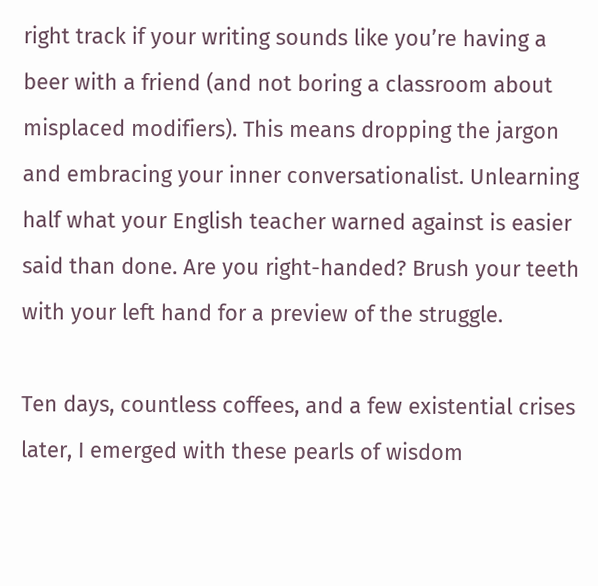right track if your writing sounds like you’re having a beer with a friend (and not boring a classroom about misplaced modifiers). This means dropping the jargon and embracing your inner conversationalist. Unlearning half what your English teacher warned against is easier said than done. Are you right-handed? Brush your teeth with your left hand for a preview of the struggle.

Ten days, countless coffees, and a few existential crises later, I emerged with these pearls of wisdom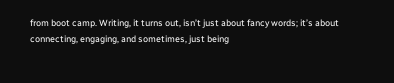from boot camp. Writing, it turns out, isn’t just about fancy words; it’s about connecting, engaging, and sometimes, just being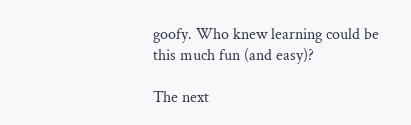goofy. Who knew learning could be this much fun (and easy)?

The next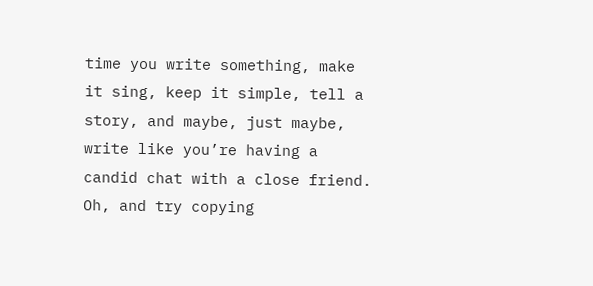time you write something, make it sing, keep it simple, tell a story, and maybe, just maybe, write like you’re having a candid chat with a close friend. Oh, and try copying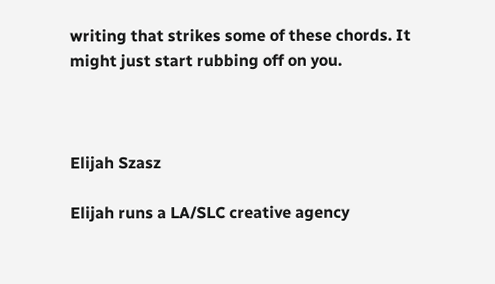writing that strikes some of these chords. It might just start rubbing off on you.



Elijah Szasz

Elijah runs a LA/SLC creative agency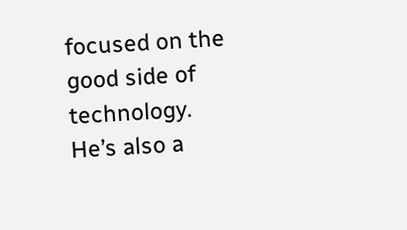focused on the good side of technology. He’s also a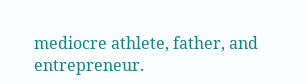mediocre athlete, father, and entrepreneur.